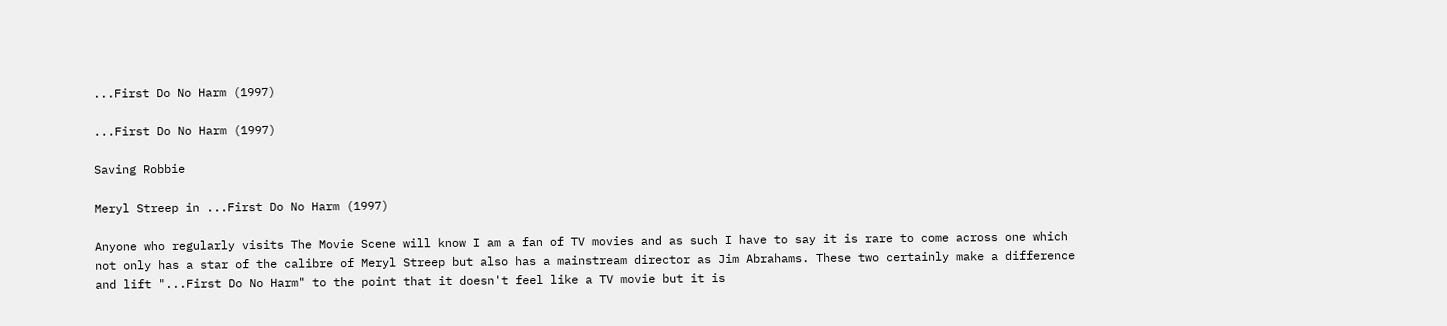...First Do No Harm (1997)

...First Do No Harm (1997)

Saving Robbie

Meryl Streep in ...First Do No Harm (1997)

Anyone who regularly visits The Movie Scene will know I am a fan of TV movies and as such I have to say it is rare to come across one which not only has a star of the calibre of Meryl Streep but also has a mainstream director as Jim Abrahams. These two certainly make a difference and lift "...First Do No Harm" to the point that it doesn't feel like a TV movie but it is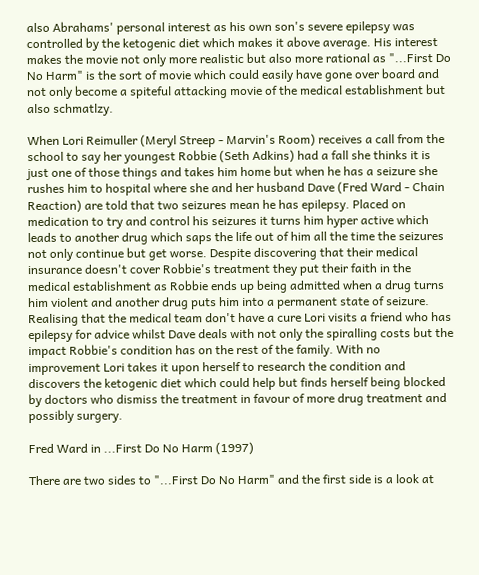also Abrahams' personal interest as his own son's severe epilepsy was controlled by the ketogenic diet which makes it above average. His interest makes the movie not only more realistic but also more rational as "...First Do No Harm" is the sort of movie which could easily have gone over board and not only become a spiteful attacking movie of the medical establishment but also schmatlzy.

When Lori Reimuller (Meryl Streep - Marvin's Room) receives a call from the school to say her youngest Robbie (Seth Adkins) had a fall she thinks it is just one of those things and takes him home but when he has a seizure she rushes him to hospital where she and her husband Dave (Fred Ward - Chain Reaction) are told that two seizures mean he has epilepsy. Placed on medication to try and control his seizures it turns him hyper active which leads to another drug which saps the life out of him all the time the seizures not only continue but get worse. Despite discovering that their medical insurance doesn't cover Robbie's treatment they put their faith in the medical establishment as Robbie ends up being admitted when a drug turns him violent and another drug puts him into a permanent state of seizure. Realising that the medical team don't have a cure Lori visits a friend who has epilepsy for advice whilst Dave deals with not only the spiralling costs but the impact Robbie's condition has on the rest of the family. With no improvement Lori takes it upon herself to research the condition and discovers the ketogenic diet which could help but finds herself being blocked by doctors who dismiss the treatment in favour of more drug treatment and possibly surgery.

Fred Ward in ...First Do No Harm (1997)

There are two sides to "...First Do No Harm" and the first side is a look at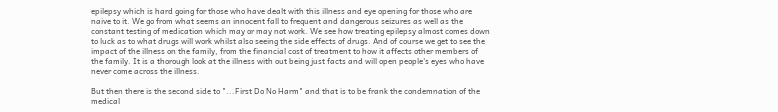epilepsy which is hard going for those who have dealt with this illness and eye opening for those who are naive to it. We go from what seems an innocent fall to frequent and dangerous seizures as well as the constant testing of medication which may or may not work. We see how treating epilepsy almost comes down to luck as to what drugs will work whilst also seeing the side effects of drugs. And of course we get to see the impact of the illness on the family, from the financial cost of treatment to how it affects other members of the family. It is a thorough look at the illness with out being just facts and will open people's eyes who have never come across the illness.

But then there is the second side to "...First Do No Harm" and that is to be frank the condemnation of the medical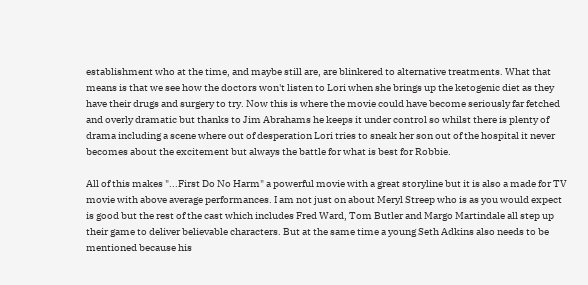establishment who at the time, and maybe still are, are blinkered to alternative treatments. What that means is that we see how the doctors won't listen to Lori when she brings up the ketogenic diet as they have their drugs and surgery to try. Now this is where the movie could have become seriously far fetched and overly dramatic but thanks to Jim Abrahams he keeps it under control so whilst there is plenty of drama including a scene where out of desperation Lori tries to sneak her son out of the hospital it never becomes about the excitement but always the battle for what is best for Robbie.

All of this makes "...First Do No Harm" a powerful movie with a great storyline but it is also a made for TV movie with above average performances. I am not just on about Meryl Streep who is as you would expect is good but the rest of the cast which includes Fred Ward, Tom Butler and Margo Martindale all step up their game to deliver believable characters. But at the same time a young Seth Adkins also needs to be mentioned because his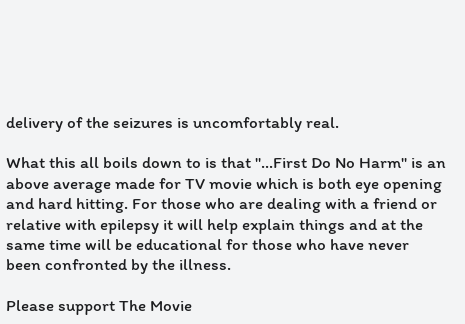delivery of the seizures is uncomfortably real.

What this all boils down to is that "...First Do No Harm" is an above average made for TV movie which is both eye opening and hard hitting. For those who are dealing with a friend or relative with epilepsy it will help explain things and at the same time will be educational for those who have never been confronted by the illness.

Please support The Movie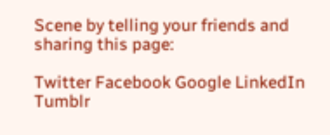Scene by telling your friends and sharing this page:

Twitter Facebook Google LinkedIn Tumblr